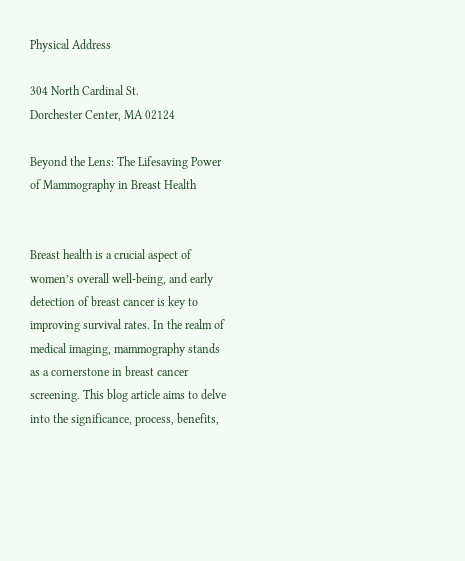Physical Address

304 North Cardinal St.
Dorchester Center, MA 02124

Beyond the Lens: The Lifesaving Power of Mammography in Breast Health


Breast health is a crucial aspect of women’s overall well-being, and early detection of breast cancer is key to improving survival rates. In the realm of medical imaging, mammography stands as a cornerstone in breast cancer screening. This blog article aims to delve into the significance, process, benefits,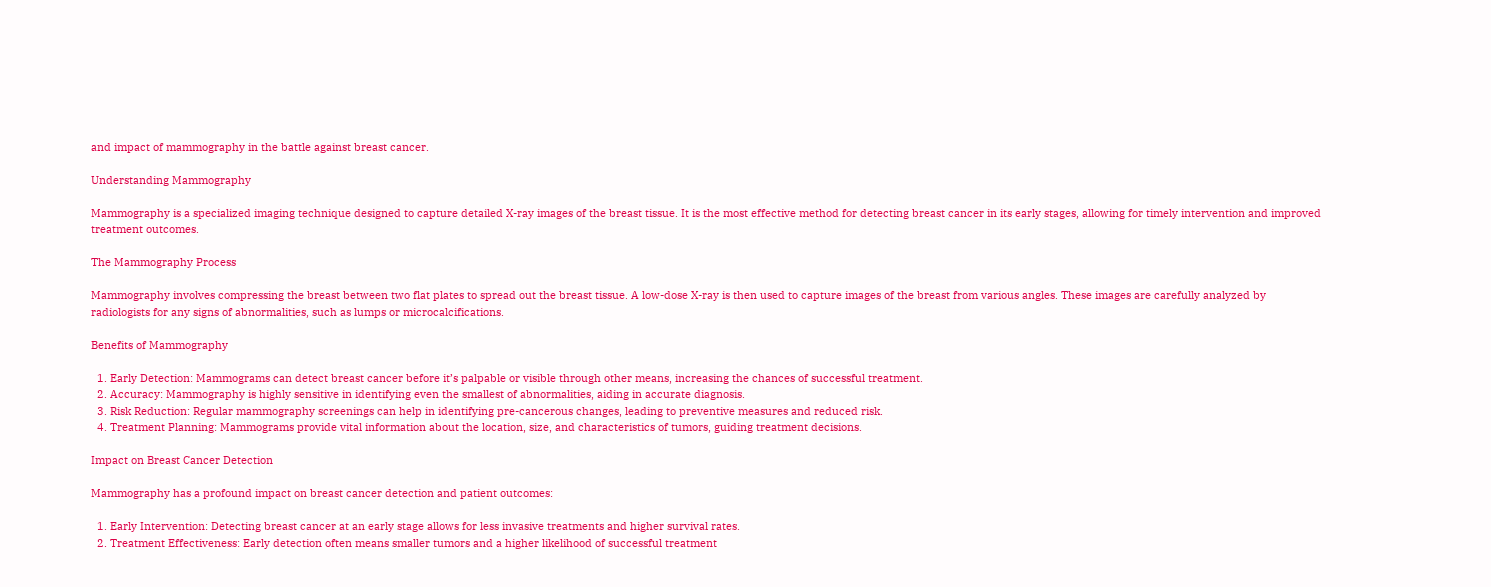and impact of mammography in the battle against breast cancer.

Understanding Mammography

Mammography is a specialized imaging technique designed to capture detailed X-ray images of the breast tissue. It is the most effective method for detecting breast cancer in its early stages, allowing for timely intervention and improved treatment outcomes.

The Mammography Process

Mammography involves compressing the breast between two flat plates to spread out the breast tissue. A low-dose X-ray is then used to capture images of the breast from various angles. These images are carefully analyzed by radiologists for any signs of abnormalities, such as lumps or microcalcifications.

Benefits of Mammography

  1. Early Detection: Mammograms can detect breast cancer before it’s palpable or visible through other means, increasing the chances of successful treatment.
  2. Accuracy: Mammography is highly sensitive in identifying even the smallest of abnormalities, aiding in accurate diagnosis.
  3. Risk Reduction: Regular mammography screenings can help in identifying pre-cancerous changes, leading to preventive measures and reduced risk.
  4. Treatment Planning: Mammograms provide vital information about the location, size, and characteristics of tumors, guiding treatment decisions.

Impact on Breast Cancer Detection

Mammography has a profound impact on breast cancer detection and patient outcomes:

  1. Early Intervention: Detecting breast cancer at an early stage allows for less invasive treatments and higher survival rates.
  2. Treatment Effectiveness: Early detection often means smaller tumors and a higher likelihood of successful treatment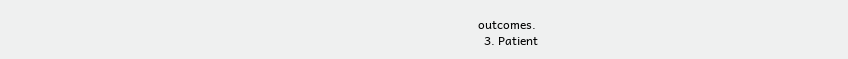outcomes.
  3. Patient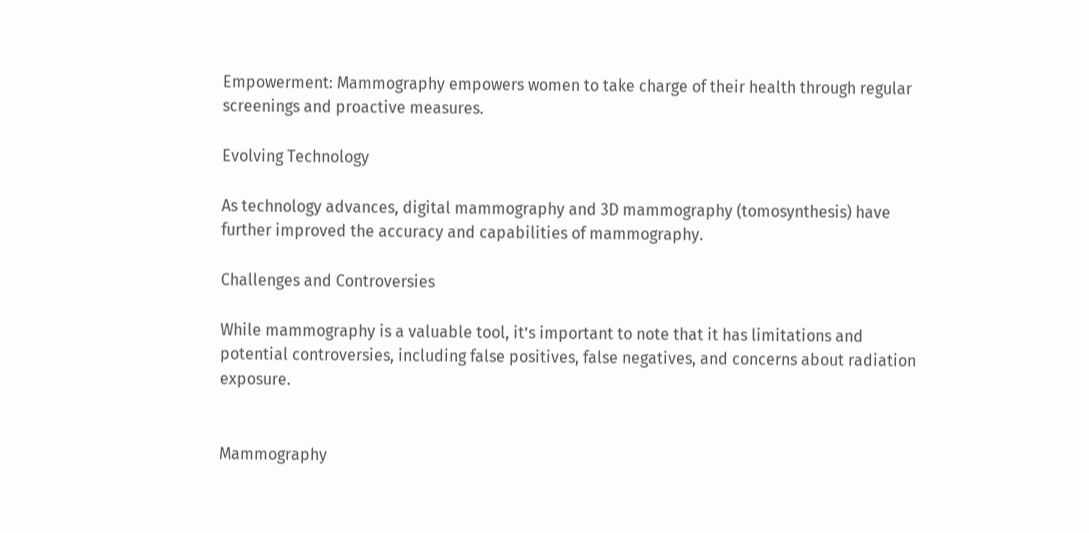Empowerment: Mammography empowers women to take charge of their health through regular screenings and proactive measures.

Evolving Technology

As technology advances, digital mammography and 3D mammography (tomosynthesis) have further improved the accuracy and capabilities of mammography.

Challenges and Controversies

While mammography is a valuable tool, it’s important to note that it has limitations and potential controversies, including false positives, false negatives, and concerns about radiation exposure.


Mammography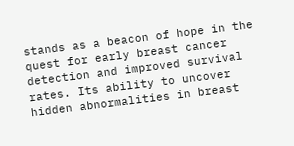stands as a beacon of hope in the quest for early breast cancer detection and improved survival rates. Its ability to uncover hidden abnormalities in breast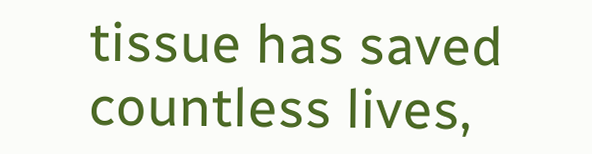tissue has saved countless lives,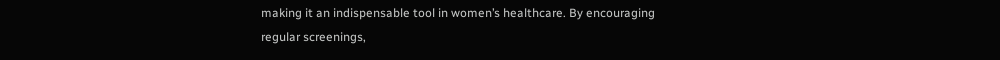making it an indispensable tool in women’s healthcare. By encouraging regular screenings,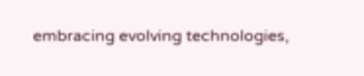embracing evolving technologies,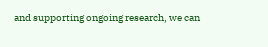and supporting ongoing research, we can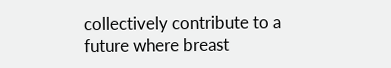collectively contribute to a future where breast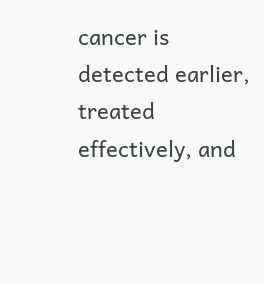cancer is detected earlier, treated effectively, and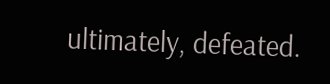ultimately, defeated.